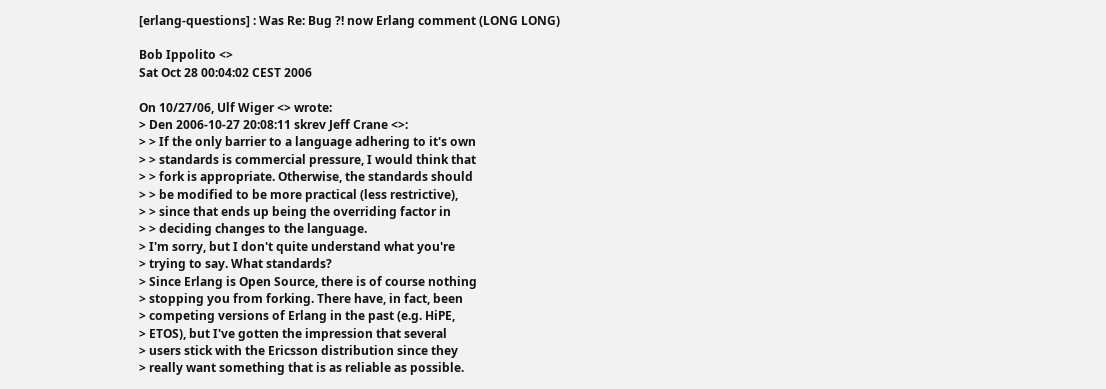[erlang-questions] : Was Re: Bug ?! now Erlang comment (LONG LONG)

Bob Ippolito <>
Sat Oct 28 00:04:02 CEST 2006

On 10/27/06, Ulf Wiger <> wrote:
> Den 2006-10-27 20:08:11 skrev Jeff Crane <>:
> > If the only barrier to a language adhering to it's own
> > standards is commercial pressure, I would think that
> > fork is appropriate. Otherwise, the standards should
> > be modified to be more practical (less restrictive),
> > since that ends up being the overriding factor in
> > deciding changes to the language.
> I'm sorry, but I don't quite understand what you're
> trying to say. What standards?
> Since Erlang is Open Source, there is of course nothing
> stopping you from forking. There have, in fact, been
> competing versions of Erlang in the past (e.g. HiPE,
> ETOS), but I've gotten the impression that several
> users stick with the Ericsson distribution since they
> really want something that is as reliable as possible.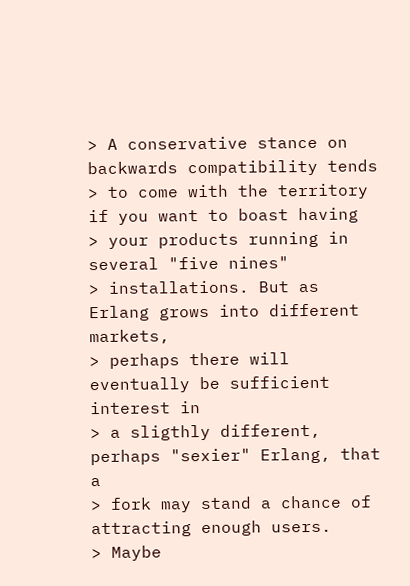> A conservative stance on backwards compatibility tends
> to come with the territory if you want to boast having
> your products running in several "five nines"
> installations. But as Erlang grows into different markets,
> perhaps there will eventually be sufficient interest in
> a sligthly different, perhaps "sexier" Erlang, that a
> fork may stand a chance of attracting enough users.
> Maybe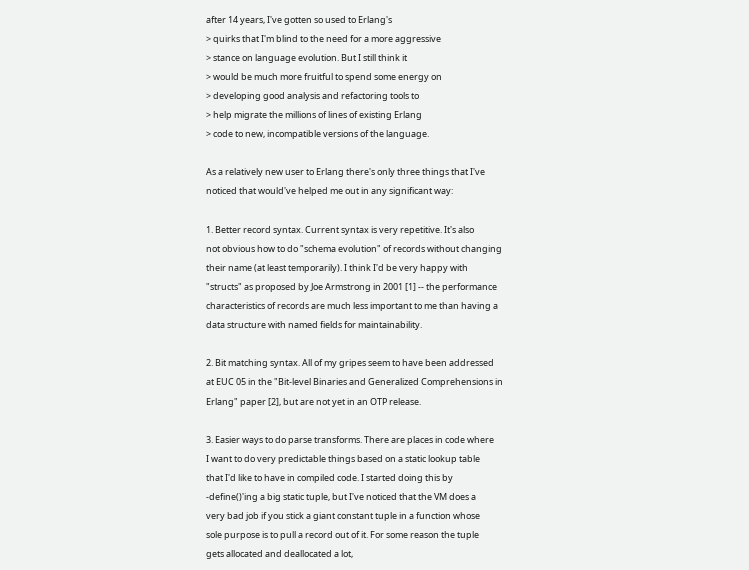after 14 years, I've gotten so used to Erlang's
> quirks that I'm blind to the need for a more aggressive
> stance on language evolution. But I still think it
> would be much more fruitful to spend some energy on
> developing good analysis and refactoring tools to
> help migrate the millions of lines of existing Erlang
> code to new, incompatible versions of the language.

As a relatively new user to Erlang there's only three things that I've
noticed that would've helped me out in any significant way:

1. Better record syntax. Current syntax is very repetitive. It's also
not obvious how to do "schema evolution" of records without changing
their name (at least temporarily). I think I'd be very happy with
"structs" as proposed by Joe Armstrong in 2001 [1] -- the performance
characteristics of records are much less important to me than having a
data structure with named fields for maintainability.

2. Bit matching syntax. All of my gripes seem to have been addressed
at EUC 05 in the "Bit-level Binaries and Generalized Comprehensions in
Erlang" paper [2], but are not yet in an OTP release.

3. Easier ways to do parse transforms. There are places in code where
I want to do very predictable things based on a static lookup table
that I'd like to have in compiled code. I started doing this by
-define()'ing a big static tuple, but I've noticed that the VM does a
very bad job if you stick a giant constant tuple in a function whose
sole purpose is to pull a record out of it. For some reason the tuple
gets allocated and deallocated a lot,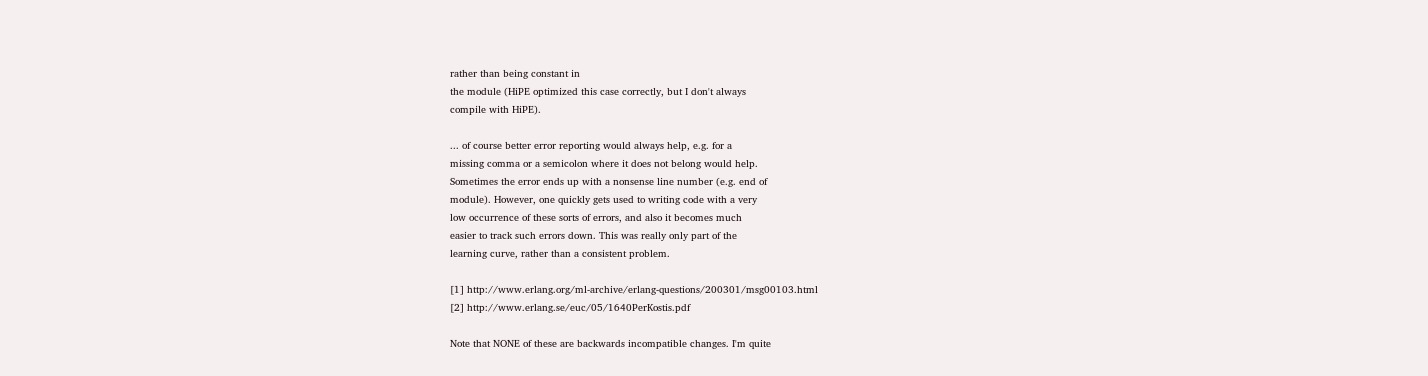rather than being constant in
the module (HiPE optimized this case correctly, but I don't always
compile with HiPE).

... of course better error reporting would always help, e.g. for a
missing comma or a semicolon where it does not belong would help.
Sometimes the error ends up with a nonsense line number (e.g. end of
module). However, one quickly gets used to writing code with a very
low occurrence of these sorts of errors, and also it becomes much
easier to track such errors down. This was really only part of the
learning curve, rather than a consistent problem.

[1] http://www.erlang.org/ml-archive/erlang-questions/200301/msg00103.html
[2] http://www.erlang.se/euc/05/1640PerKostis.pdf

Note that NONE of these are backwards incompatible changes. I'm quite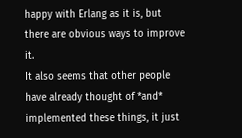happy with Erlang as it is, but there are obvious ways to improve it.
It also seems that other people have already thought of *and*
implemented these things, it just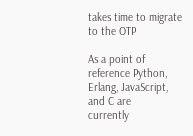takes time to migrate to the OTP

As a point of reference Python, Erlang, JavaScript, and C are
currently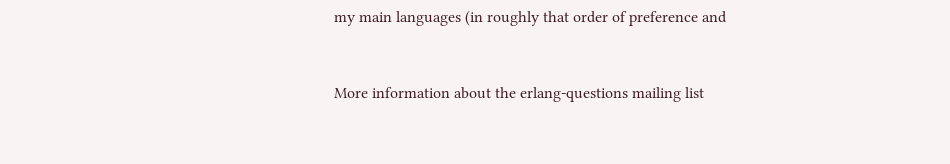my main languages (in roughly that order of preference and


More information about the erlang-questions mailing list